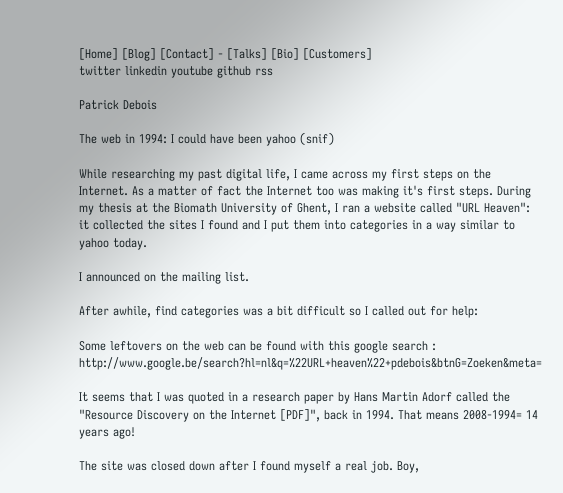[Home] [Blog] [Contact] - [Talks] [Bio] [Customers]
twitter linkedin youtube github rss

Patrick Debois

The web in 1994: I could have been yahoo (snif)

While researching my past digital life, I came across my first steps on the Internet. As a matter of fact the Internet too was making it's first steps. During my thesis at the Biomath University of Ghent, I ran a website called "URL Heaven": it collected the sites I found and I put them into categories in a way similar to yahoo today.

I announced on the mailing list.

After awhile, find categories was a bit difficult so I called out for help:

Some leftovers on the web can be found with this google search : http://www.google.be/search?hl=nl&q=%22URL+heaven%22+pdebois&btnG=Zoeken&meta=

It seems that I was quoted in a research paper by Hans Martin Adorf called the "Resource Discovery on the Internet [PDF]", back in 1994. That means 2008-1994= 14 years ago!

The site was closed down after I found myself a real job. Boy,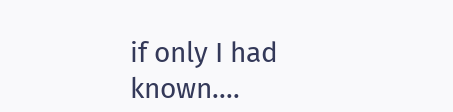if only I had known....